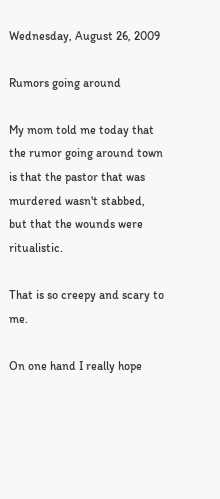Wednesday, August 26, 2009

Rumors going around

My mom told me today that the rumor going around town is that the pastor that was murdered wasn't stabbed, but that the wounds were ritualistic.

That is so creepy and scary to me.

On one hand I really hope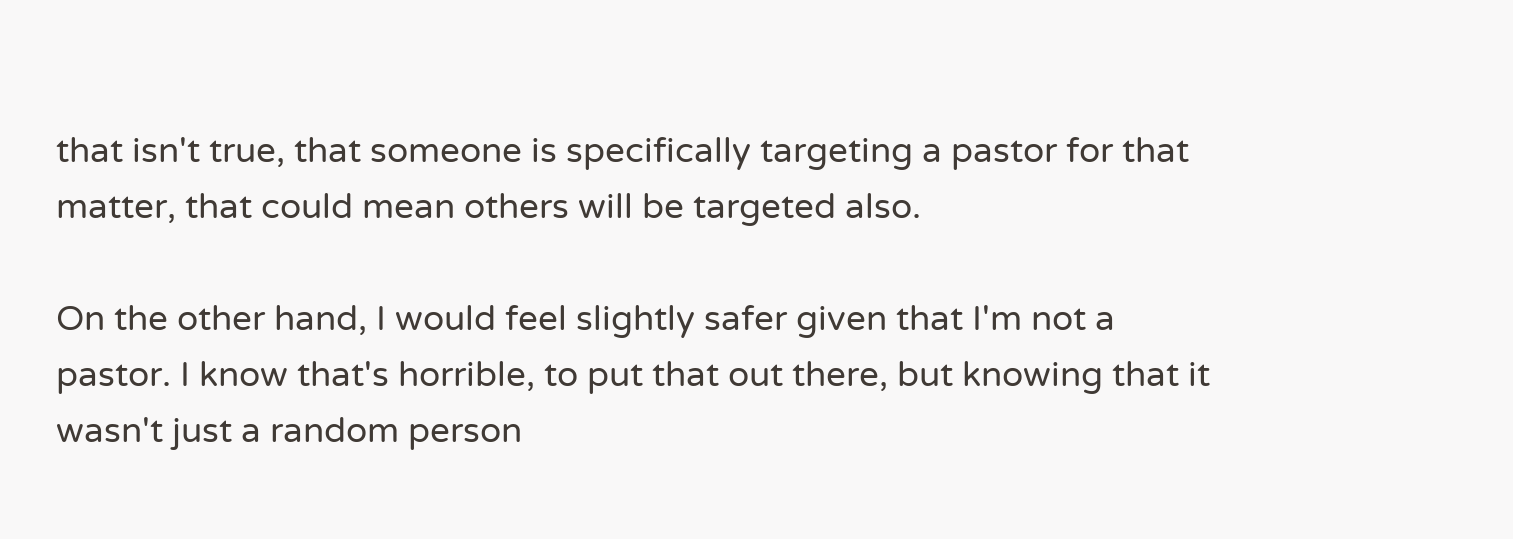that isn't true, that someone is specifically targeting a pastor for that matter, that could mean others will be targeted also.

On the other hand, I would feel slightly safer given that I'm not a pastor. I know that's horrible, to put that out there, but knowing that it wasn't just a random person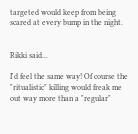targeted would keep from being scared at every bump in the night.


Rikki said...

I'd feel the same way! Of course the "ritualistic" killing would freak me out way more than a "regular"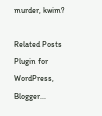murder, kwim?

Related Posts Plugin for WordPress, Blogger...